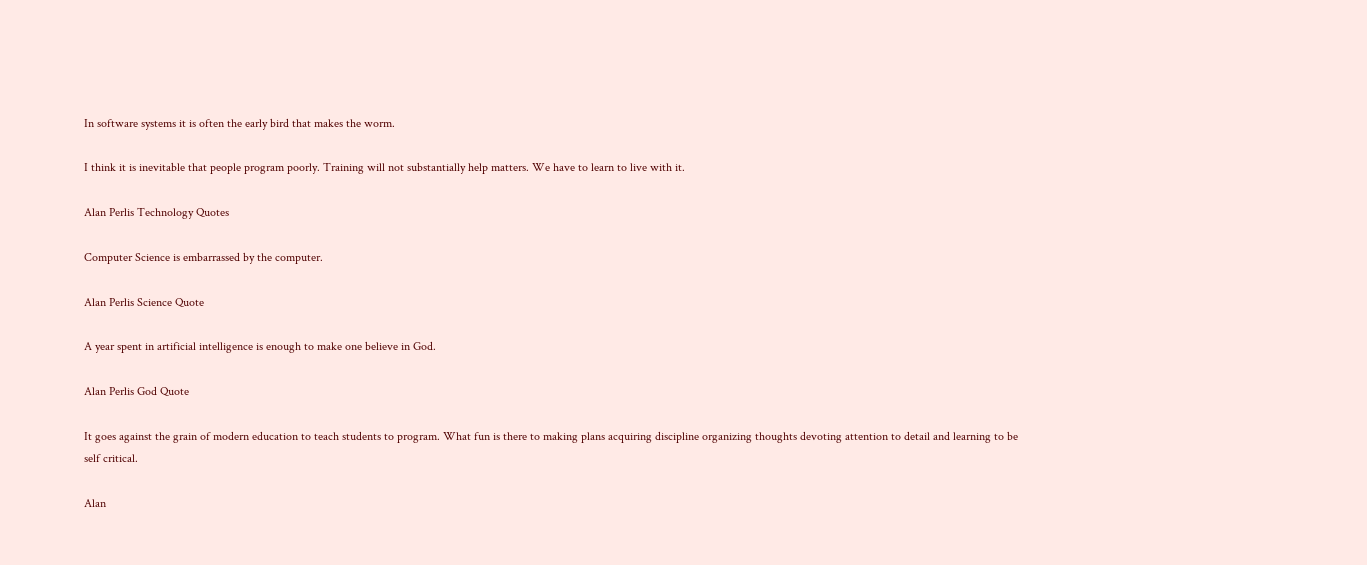In software systems it is often the early bird that makes the worm.

I think it is inevitable that people program poorly. Training will not substantially help matters. We have to learn to live with it.

Alan Perlis Technology Quotes

Computer Science is embarrassed by the computer.

Alan Perlis Science Quote

A year spent in artificial intelligence is enough to make one believe in God.

Alan Perlis God Quote

It goes against the grain of modern education to teach students to program. What fun is there to making plans acquiring discipline organizing thoughts devoting attention to detail and learning to be self critical.

Alan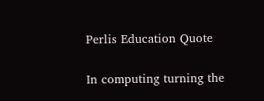Perlis Education Quote

In computing turning the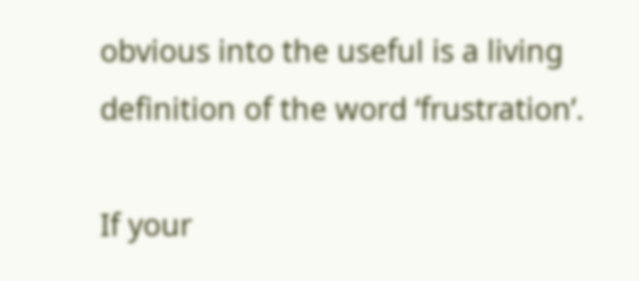obvious into the useful is a living definition of the word ‘frustration’.

If your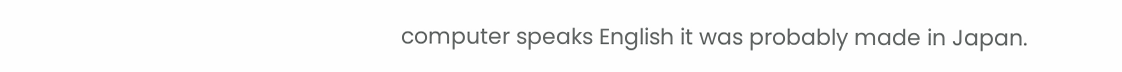computer speaks English it was probably made in Japan.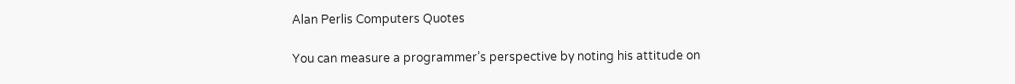Alan Perlis Computers Quotes

You can measure a programmer’s perspective by noting his attitude on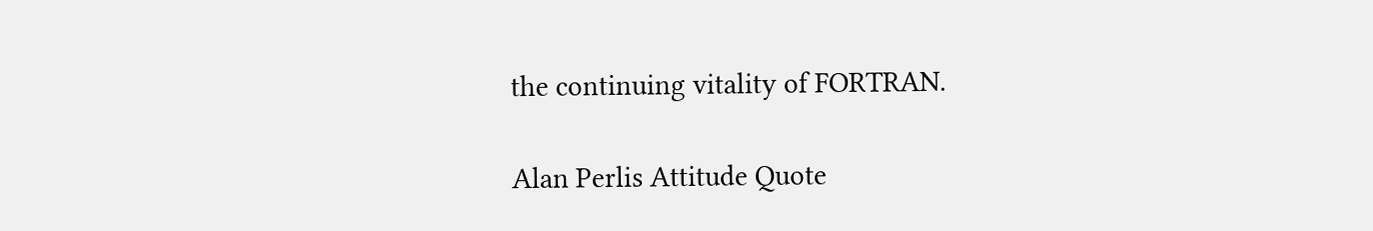the continuing vitality of FORTRAN.

Alan Perlis Attitude Quote